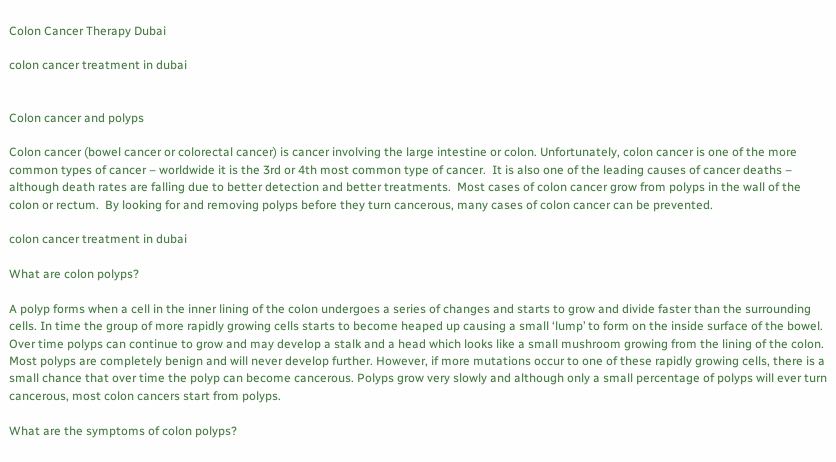Colon Cancer Therapy Dubai

colon cancer treatment in dubai


Colon cancer and polyps

Colon cancer (bowel cancer or colorectal cancer) is cancer involving the large intestine or colon. Unfortunately, colon cancer is one of the more common types of cancer – worldwide it is the 3rd or 4th most common type of cancer.  It is also one of the leading causes of cancer deaths – although death rates are falling due to better detection and better treatments.  Most cases of colon cancer grow from polyps in the wall of the colon or rectum.  By looking for and removing polyps before they turn cancerous, many cases of colon cancer can be prevented.

colon cancer treatment in dubai

What are colon polyps?

A polyp forms when a cell in the inner lining of the colon undergoes a series of changes and starts to grow and divide faster than the surrounding cells. In time the group of more rapidly growing cells starts to become heaped up causing a small ‘lump’ to form on the inside surface of the bowel.  Over time polyps can continue to grow and may develop a stalk and a head which looks like a small mushroom growing from the lining of the colon. Most polyps are completely benign and will never develop further. However, if more mutations occur to one of these rapidly growing cells, there is a small chance that over time the polyp can become cancerous. Polyps grow very slowly and although only a small percentage of polyps will ever turn cancerous, most colon cancers start from polyps.

What are the symptoms of colon polyps?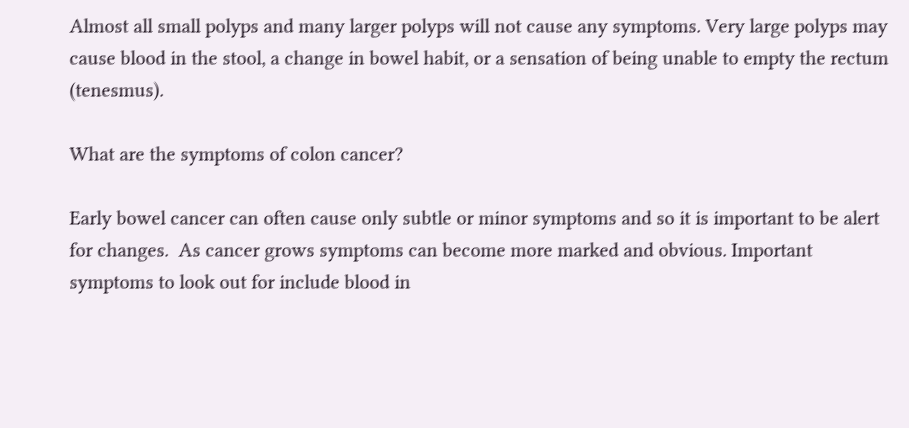Almost all small polyps and many larger polyps will not cause any symptoms. Very large polyps may cause blood in the stool, a change in bowel habit, or a sensation of being unable to empty the rectum (tenesmus).

What are the symptoms of colon cancer?

Early bowel cancer can often cause only subtle or minor symptoms and so it is important to be alert for changes.  As cancer grows symptoms can become more marked and obvious. Important symptoms to look out for include blood in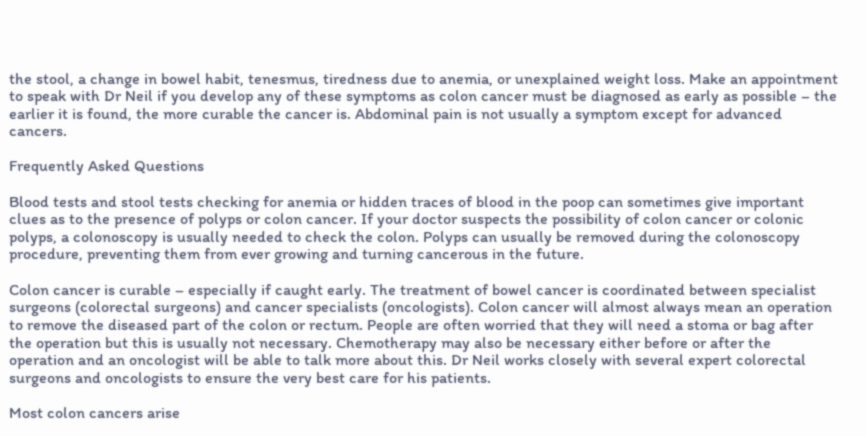the stool, a change in bowel habit, tenesmus, tiredness due to anemia, or unexplained weight loss. Make an appointment to speak with Dr Neil if you develop any of these symptoms as colon cancer must be diagnosed as early as possible – the earlier it is found, the more curable the cancer is. Abdominal pain is not usually a symptom except for advanced cancers.

Frequently Asked Questions

Blood tests and stool tests checking for anemia or hidden traces of blood in the poop can sometimes give important clues as to the presence of polyps or colon cancer. If your doctor suspects the possibility of colon cancer or colonic polyps, a colonoscopy is usually needed to check the colon. Polyps can usually be removed during the colonoscopy procedure, preventing them from ever growing and turning cancerous in the future.

Colon cancer is curable – especially if caught early. The treatment of bowel cancer is coordinated between specialist surgeons (colorectal surgeons) and cancer specialists (oncologists). Colon cancer will almost always mean an operation to remove the diseased part of the colon or rectum. People are often worried that they will need a stoma or bag after the operation but this is usually not necessary. Chemotherapy may also be necessary either before or after the operation and an oncologist will be able to talk more about this. Dr Neil works closely with several expert colorectal surgeons and oncologists to ensure the very best care for his patients.

Most colon cancers arise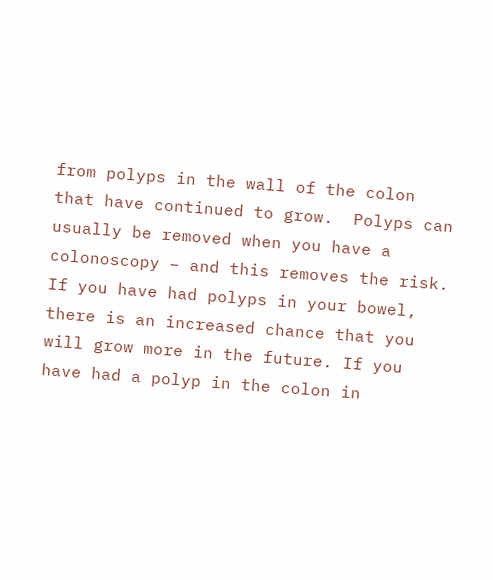from polyps in the wall of the colon that have continued to grow.  Polyps can usually be removed when you have a colonoscopy – and this removes the risk. If you have had polyps in your bowel, there is an increased chance that you will grow more in the future. If you have had a polyp in the colon in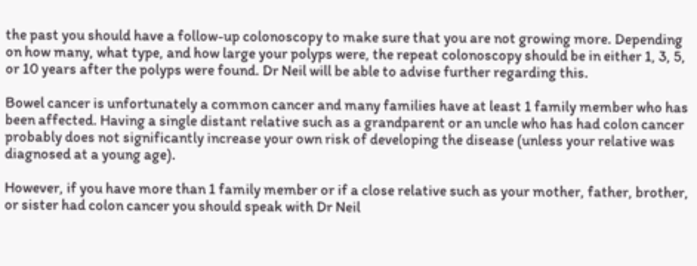the past you should have a follow-up colonoscopy to make sure that you are not growing more. Depending on how many, what type, and how large your polyps were, the repeat colonoscopy should be in either 1, 3, 5, or 10 years after the polyps were found. Dr Neil will be able to advise further regarding this.

Bowel cancer is unfortunately a common cancer and many families have at least 1 family member who has been affected. Having a single distant relative such as a grandparent or an uncle who has had colon cancer probably does not significantly increase your own risk of developing the disease (unless your relative was diagnosed at a young age).

However, if you have more than 1 family member or if a close relative such as your mother, father, brother, or sister had colon cancer you should speak with Dr Neil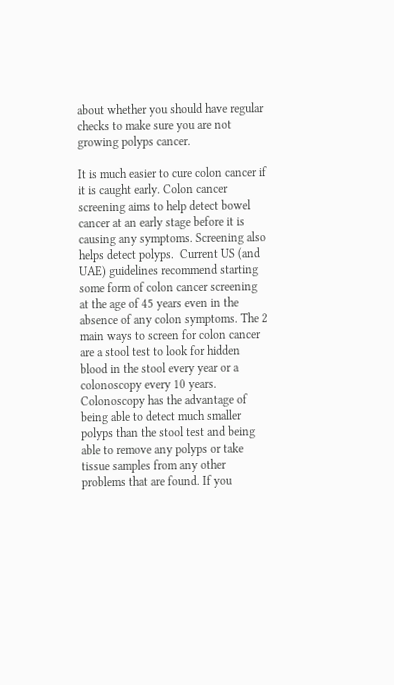about whether you should have regular checks to make sure you are not growing polyps cancer.

It is much easier to cure colon cancer if it is caught early. Colon cancer screening aims to help detect bowel cancer at an early stage before it is causing any symptoms. Screening also helps detect polyps.  Current US (and UAE) guidelines recommend starting some form of colon cancer screening at the age of 45 years even in the absence of any colon symptoms. The 2 main ways to screen for colon cancer are a stool test to look for hidden blood in the stool every year or a colonoscopy every 10 years.  Colonoscopy has the advantage of being able to detect much smaller polyps than the stool test and being able to remove any polyps or take tissue samples from any other problems that are found. If you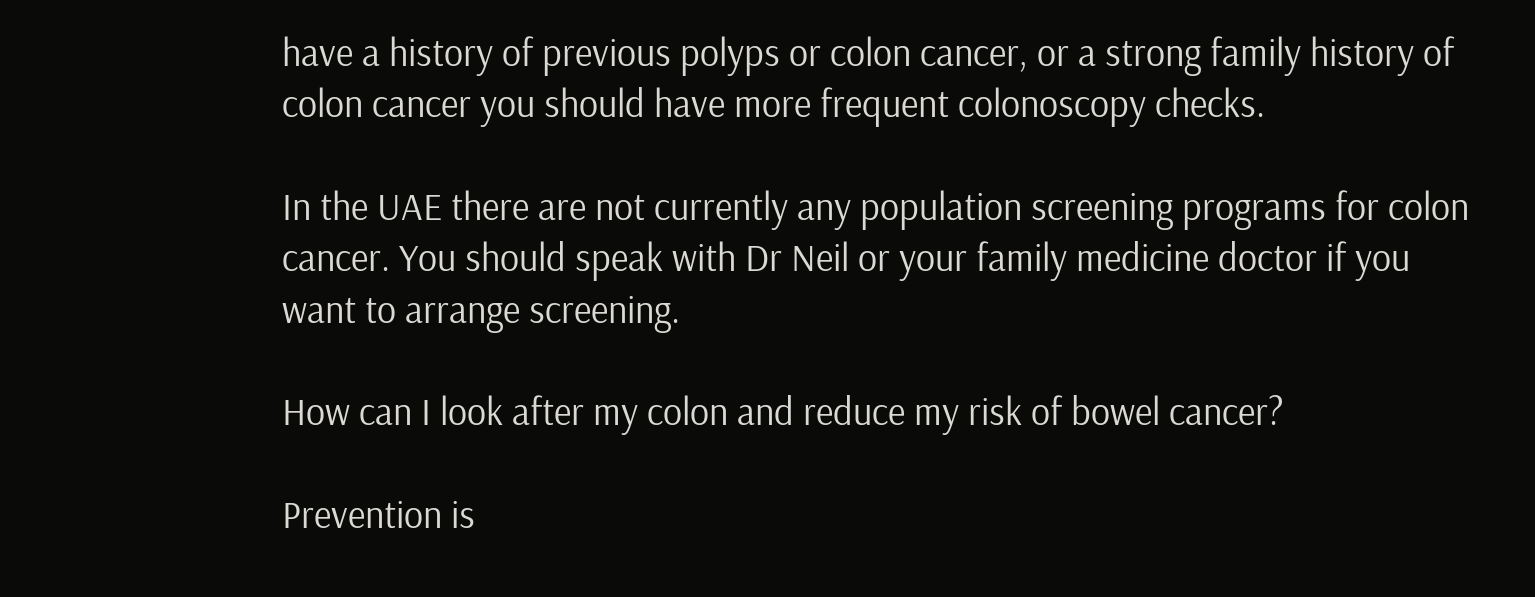have a history of previous polyps or colon cancer, or a strong family history of colon cancer you should have more frequent colonoscopy checks.

In the UAE there are not currently any population screening programs for colon cancer. You should speak with Dr Neil or your family medicine doctor if you want to arrange screening.

How can I look after my colon and reduce my risk of bowel cancer?

Prevention is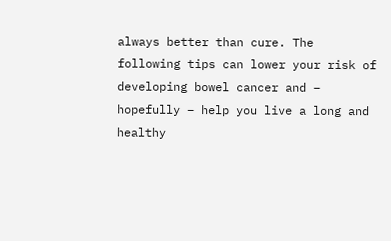always better than cure. The following tips can lower your risk of developing bowel cancer and – hopefully – help you live a long and healthy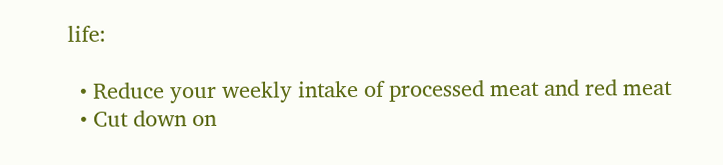life:

  • Reduce your weekly intake of processed meat and red meat
  • Cut down on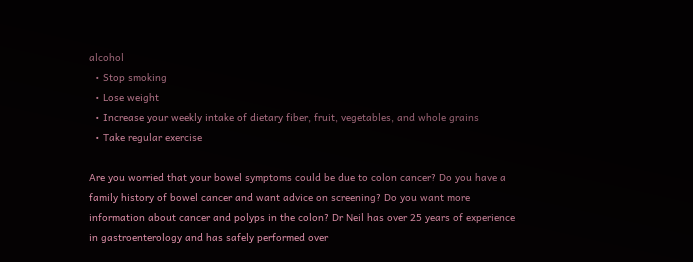alcohol
  • Stop smoking
  • Lose weight
  • Increase your weekly intake of dietary fiber, fruit, vegetables, and whole grains
  • Take regular exercise

Are you worried that your bowel symptoms could be due to colon cancer? Do you have a family history of bowel cancer and want advice on screening? Do you want more information about cancer and polyps in the colon? Dr Neil has over 25 years of experience in gastroenterology and has safely performed over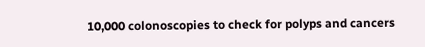10,000 colonoscopies to check for polyps and cancers